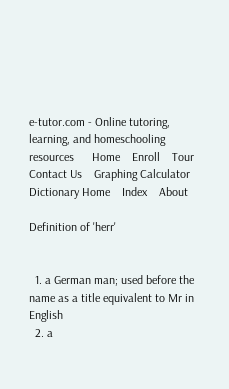e-tutor.com - Online tutoring, learning, and homeschooling resources      Home    Enroll    Tour    Contact Us    Graphing Calculator         Dictionary Home    Index    About

Definition of 'herr'


  1. a German man; used before the name as a title equivalent to Mr in English
  2. a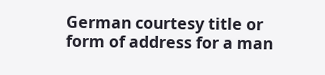German courtesy title or form of address for a man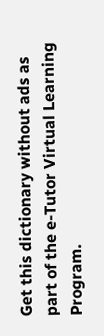Get this dictionary without ads as part of the e-Tutor Virtual Learning Program.